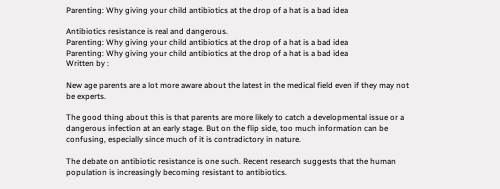Parenting: Why giving your child antibiotics at the drop of a hat is a bad idea

Antibiotics resistance is real and dangerous.
Parenting: Why giving your child antibiotics at the drop of a hat is a bad idea
Parenting: Why giving your child antibiotics at the drop of a hat is a bad idea
Written by :

New age parents are a lot more aware about the latest in the medical field even if they may not be experts.

The good thing about this is that parents are more likely to catch a developmental issue or a dangerous infection at an early stage. But on the flip side, too much information can be confusing, especially since much of it is contradictory in nature.

The debate on antibiotic resistance is one such. Recent research suggests that the human population is increasingly becoming resistant to antibiotics.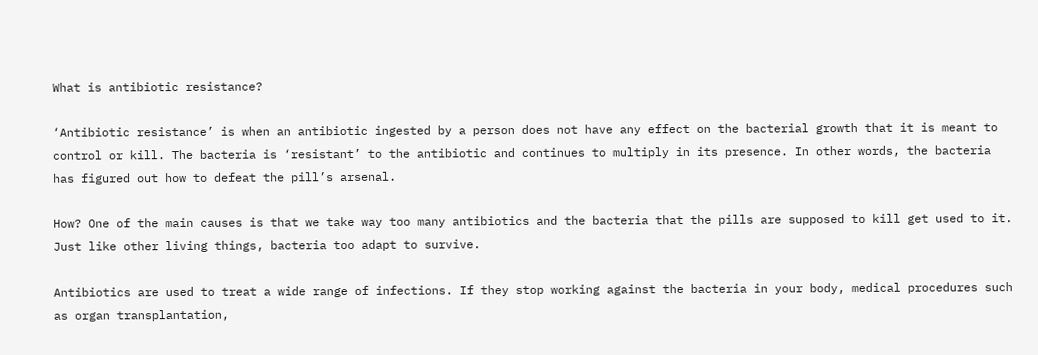What is antibiotic resistance?

‘Antibiotic resistance’ is when an antibiotic ingested by a person does not have any effect on the bacterial growth that it is meant to control or kill. The bacteria is ‘resistant’ to the antibiotic and continues to multiply in its presence. In other words, the bacteria has figured out how to defeat the pill’s arsenal.

How? One of the main causes is that we take way too many antibiotics and the bacteria that the pills are supposed to kill get used to it. Just like other living things, bacteria too adapt to survive.

Antibiotics are used to treat a wide range of infections. If they stop working against the bacteria in your body, medical procedures such as organ transplantation,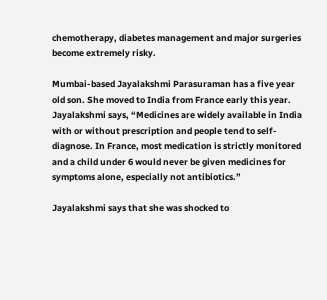chemotherapy, diabetes management and major surgeries become extremely risky.

Mumbai-based Jayalakshmi Parasuraman has a five year old son. She moved to India from France early this year. Jayalakshmi says, “Medicines are widely available in India with or without prescription and people tend to self-diagnose. In France, most medication is strictly monitored and a child under 6 would never be given medicines for symptoms alone, especially not antibiotics.”

Jayalakshmi says that she was shocked to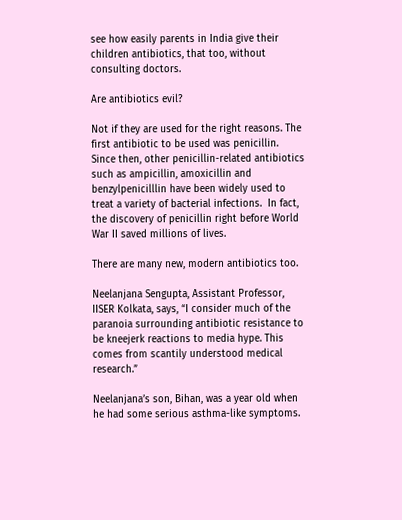see how easily parents in India give their children antibiotics, that too, without consulting doctors.

Are antibiotics evil?

Not if they are used for the right reasons. The first antibiotic to be used was penicillin. Since then, other penicillin-related antibiotics such as ampicillin, amoxicillin and benzylpenicilllin have been widely used to treat a variety of bacterial infections.  In fact, the discovery of penicillin right before World War II saved millions of lives.

There are many new, modern antibiotics too.

Neelanjana Sengupta, Assistant Professor, IISER Kolkata, says, “I consider much of the paranoia surrounding antibiotic resistance to be kneejerk reactions to media hype. This comes from scantily understood medical research.”

Neelanjana’s son, Bihan, was a year old when he had some serious asthma-like symptoms.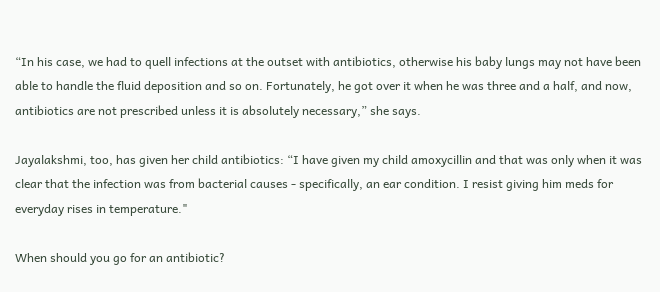“In his case, we had to quell infections at the outset with antibiotics, otherwise his baby lungs may not have been able to handle the fluid deposition and so on. Fortunately, he got over it when he was three and a half, and now, antibiotics are not prescribed unless it is absolutely necessary,” she says.

Jayalakshmi, too, has given her child antibiotics: “I have given my child amoxycillin and that was only when it was clear that the infection was from bacterial causes - specifically, an ear condition. I resist giving him meds for everyday rises in temperature."

When should you go for an antibiotic?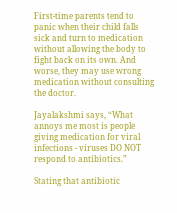First-time parents tend to panic when their child falls sick and turn to medication without allowing the body to fight back on its own. And worse, they may use wrong medication without consulting the doctor.

Jayalakshmi says, “What annoys me most is people giving medication for viral infections - viruses DO NOT respond to antibiotics.”

Stating that antibiotic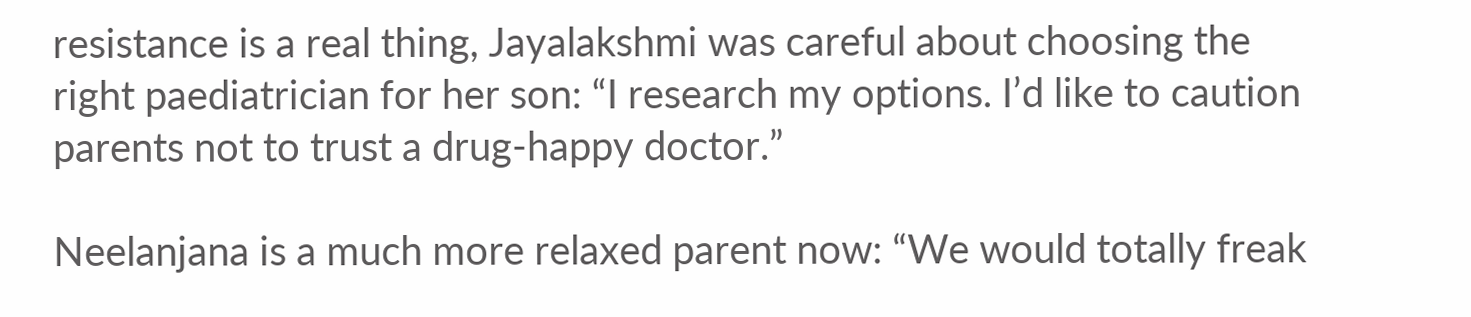resistance is a real thing, Jayalakshmi was careful about choosing the right paediatrician for her son: “I research my options. I’d like to caution parents not to trust a drug-happy doctor.”

Neelanjana is a much more relaxed parent now: “We would totally freak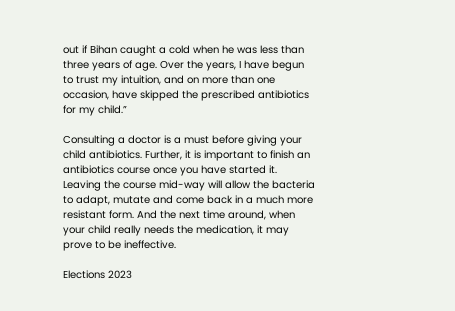out if Bihan caught a cold when he was less than three years of age. Over the years, I have begun to trust my intuition, and on more than one occasion, have skipped the prescribed antibiotics for my child.”

Consulting a doctor is a must before giving your child antibiotics. Further, it is important to finish an antibiotics course once you have started it. Leaving the course mid-way will allow the bacteria to adapt, mutate and come back in a much more resistant form. And the next time around, when your child really needs the medication, it may prove to be ineffective.

Elections 2023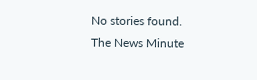No stories found.
The News Minute